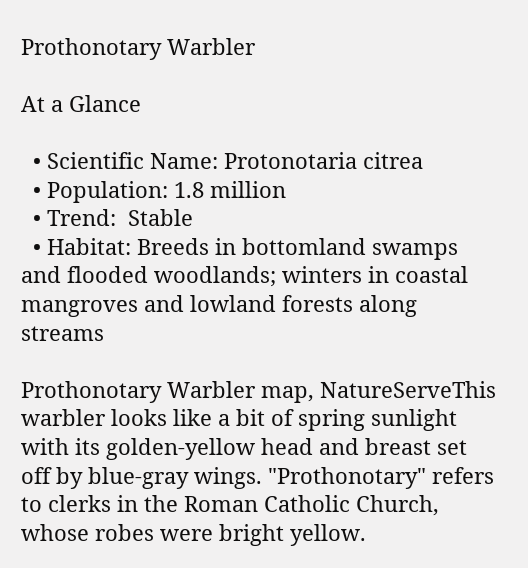Prothonotary Warbler

At a Glance

  • Scientific Name: Protonotaria citrea
  • Population: 1.8 million
  • Trend:  Stable
  • Habitat: Breeds in bottomland swamps and flooded woodlands; winters in coastal mangroves and lowland forests along streams

Prothonotary Warbler map, NatureServeThis warbler looks like a bit of spring sunlight with its golden-yellow head and breast set off by blue-gray wings. "Prothonotary" refers to clerks in the Roman Catholic Church, whose robes were bright yellow.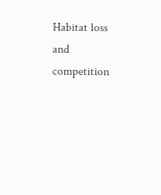Habitat loss and competition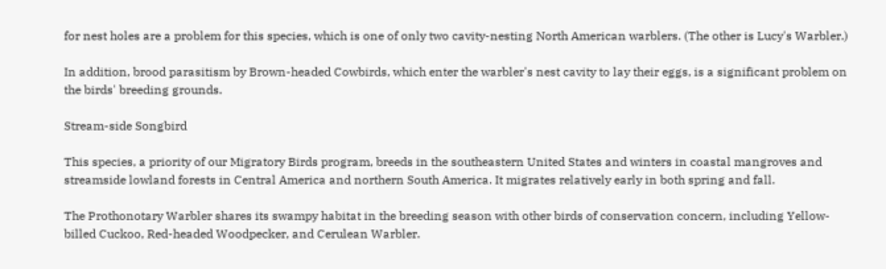for nest holes are a problem for this species, which is one of only two cavity-nesting North American warblers. (The other is Lucy's Warbler.)

In addition, brood parasitism by Brown-headed Cowbirds, which enter the warbler's nest cavity to lay their eggs, is a significant problem on the birds' breeding grounds.

Stream-side Songbird

This species, a priority of our Migratory Birds program, breeds in the southeastern United States and winters in coastal mangroves and streamside lowland forests in Central America and northern South America. It migrates relatively early in both spring and fall.

The Prothonotary Warbler shares its swampy habitat in the breeding season with other birds of conservation concern, including Yellow-billed Cuckoo, Red-headed Woodpecker, and Cerulean Warbler.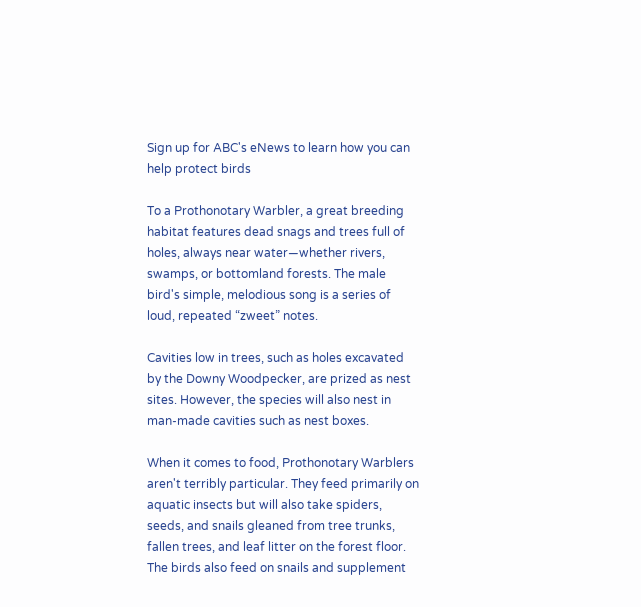Sign up for ABC's eNews to learn how you can help protect birds

To a Prothonotary Warbler, a great breeding habitat features dead snags and trees full of holes, always near water—whether rivers, swamps, or bottomland forests. The male bird's simple, melodious song is a series of loud, repeated “zweet” notes.

Cavities low in trees, such as holes excavated by the Downy Woodpecker, are prized as nest sites. However, the species will also nest in man-made cavities such as nest boxes.

When it comes to food, Prothonotary Warblers aren't terribly particular. They feed primarily on aquatic insects but will also take spiders, seeds, and snails gleaned from tree trunks, fallen trees, and leaf litter on the forest floor. The birds also feed on snails and supplement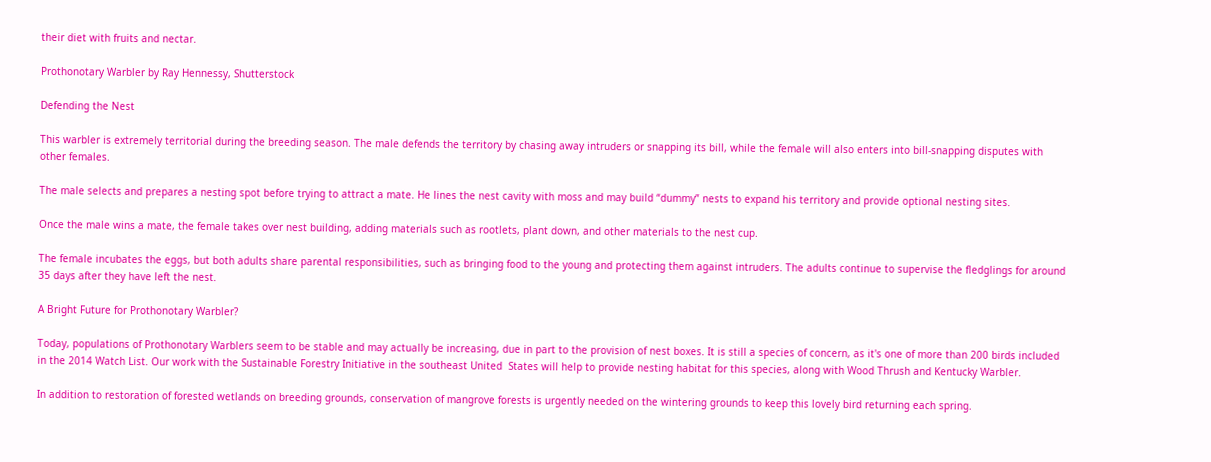their diet with fruits and nectar.

Prothonotary Warbler by Ray Hennessy, Shutterstock

Defending the Nest

This warbler is extremely territorial during the breeding season. The male defends the territory by chasing away intruders or snapping its bill, while the female will also enters into bill-snapping disputes with other females.

The male selects and prepares a nesting spot before trying to attract a mate. He lines the nest cavity with moss and may build “dummy” nests to expand his territory and provide optional nesting sites.

Once the male wins a mate, the female takes over nest building, adding materials such as rootlets, plant down, and other materials to the nest cup.

The female incubates the eggs, but both adults share parental responsibilities, such as bringing food to the young and protecting them against intruders. The adults continue to supervise the fledglings for around 35 days after they have left the nest.

A Bright Future for Prothonotary Warbler?

Today, populations of Prothonotary Warblers seem to be stable and may actually be increasing, due in part to the provision of nest boxes. It is still a species of concern, as it's one of more than 200 birds included in the 2014 Watch List. Our work with the Sustainable Forestry Initiative in the southeast United  States will help to provide nesting habitat for this species, along with Wood Thrush and Kentucky Warbler.

In addition to restoration of forested wetlands on breeding grounds, conservation of mangrove forests is urgently needed on the wintering grounds to keep this lovely bird returning each spring.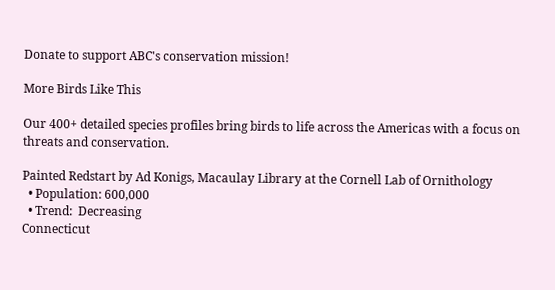Donate to support ABC's conservation mission!

More Birds Like This

Our 400+ detailed species profiles bring birds to life across the Americas with a focus on threats and conservation.

Painted Redstart by Ad Konigs, Macaulay Library at the Cornell Lab of Ornithology
  • Population: 600,000
  • Trend:  Decreasing
Connecticut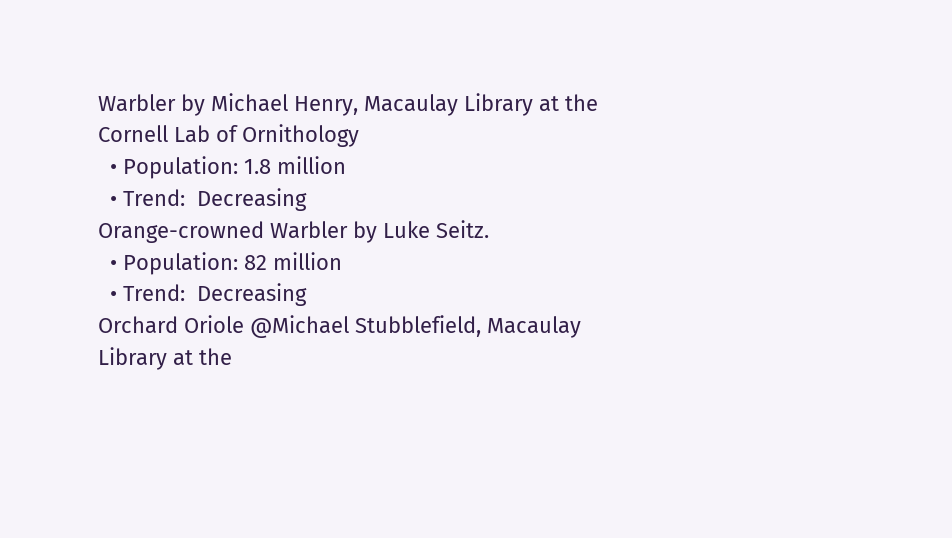Warbler by Michael Henry, Macaulay Library at the Cornell Lab of Ornithology
  • Population: 1.8 million
  • Trend:  Decreasing
Orange-crowned Warbler by Luke Seitz.
  • Population: 82 million
  • Trend:  Decreasing
Orchard Oriole @Michael Stubblefield, Macaulay Library at the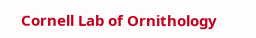Cornell Lab of Ornithology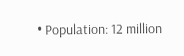• Population: 12 million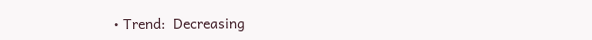• Trend:  Decreasing